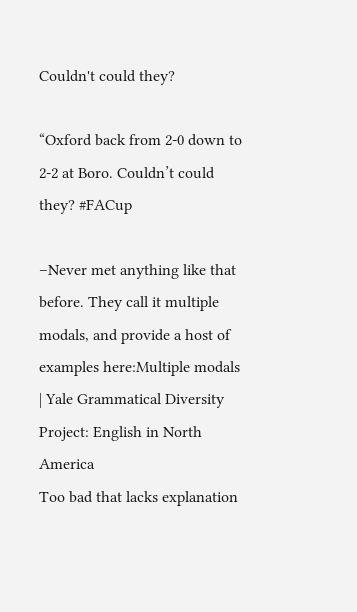Couldn't could they?

“Oxford back from 2-0 down to 2-2 at Boro. Couldn’t could they? #FACup

–Never met anything like that before. They call it multiple modals, and provide a host of examples here:Multiple modals | Yale Grammatical Diversity Project: English in North America
Too bad that lacks explanation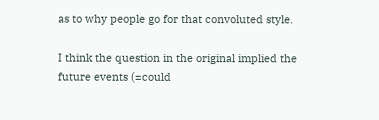as to why people go for that convoluted style.

I think the question in the original implied the future events (=could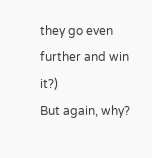they go even further and win it?)
But again, why?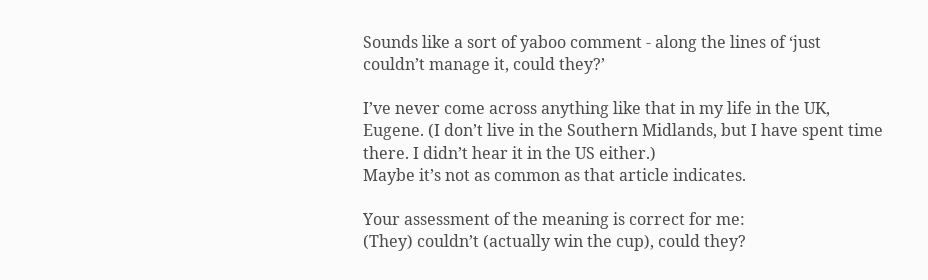Sounds like a sort of yaboo comment - along the lines of ‘just couldn’t manage it, could they?’

I’ve never come across anything like that in my life in the UK, Eugene. (I don’t live in the Southern Midlands, but I have spent time there. I didn’t hear it in the US either.)
Maybe it’s not as common as that article indicates.

Your assessment of the meaning is correct for me:
(They) couldn’t (actually win the cup), could they?